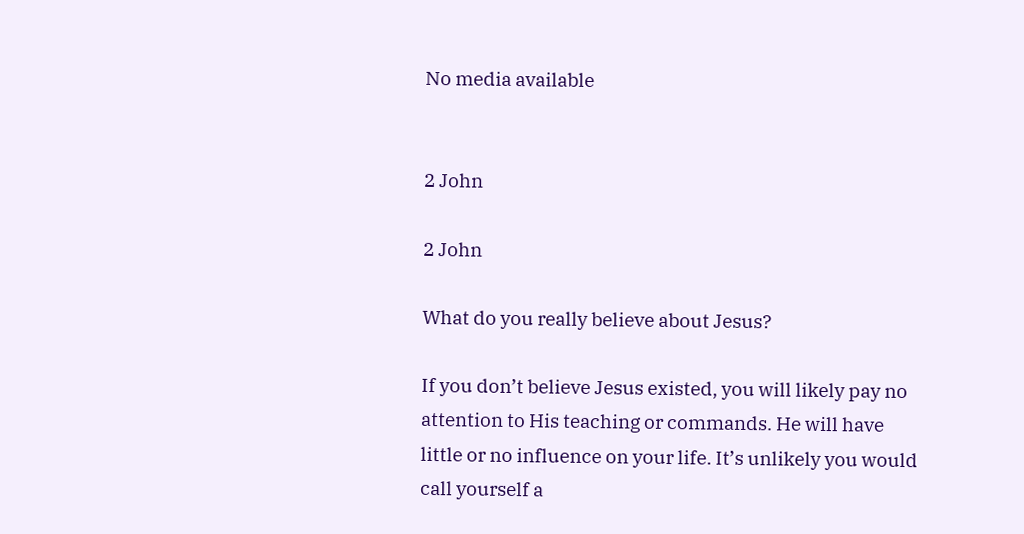No media available


2 John

2 John

What do you really believe about Jesus?

If you don’t believe Jesus existed, you will likely pay no attention to His teaching or commands. He will have little or no influence on your life. It’s unlikely you would call yourself a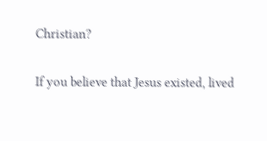Christian?

If you believe that Jesus existed, lived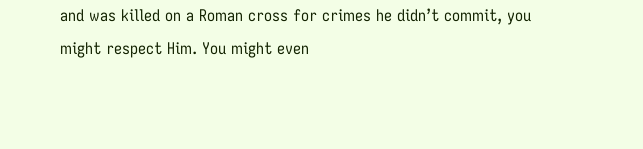and was killed on a Roman cross for crimes he didn’t commit, you might respect Him. You might even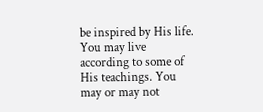be inspired by His life. You may live according to some of His teachings. You may or may not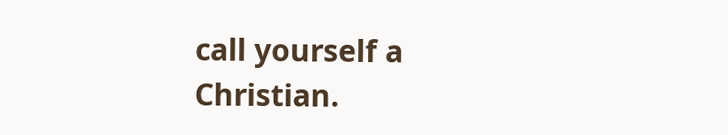call yourself a Christian.